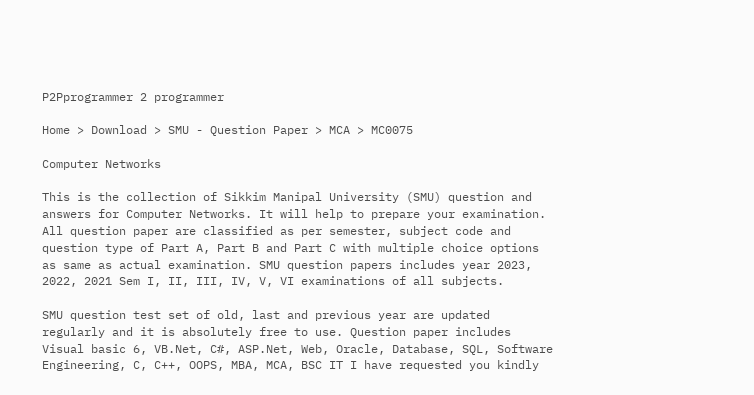P2Pprogrammer 2 programmer

Home > Download > SMU - Question Paper > MCA > MC0075

Computer Networks

This is the collection of Sikkim Manipal University (SMU) question and answers for Computer Networks. It will help to prepare your examination. All question paper are classified as per semester, subject code and question type of Part A, Part B and Part C with multiple choice options as same as actual examination. SMU question papers includes year 2023, 2022, 2021 Sem I, II, III, IV, V, VI examinations of all subjects.

SMU question test set of old, last and previous year are updated regularly and it is absolutely free to use. Question paper includes Visual basic 6, VB.Net, C#, ASP.Net, Web, Oracle, Database, SQL, Software Engineering, C, C++, OOPS, MBA, MCA, BSC IT I have requested you kindly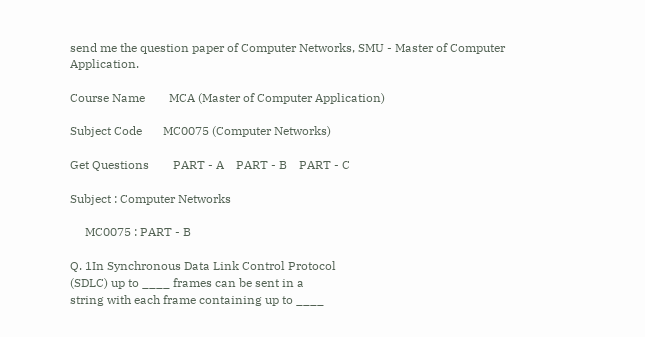send me the question paper of Computer Networks, SMU - Master of Computer Application.

Course Name        MCA (Master of Computer Application)

Subject Code       MC0075 (Computer Networks)

Get Questions        PART - A    PART - B    PART - C

Subject : Computer Networks

     MC0075 : PART - B

Q. 1In Synchronous Data Link Control Protocol
(SDLC) up to ____ frames can be sent in a
string with each frame containing up to ____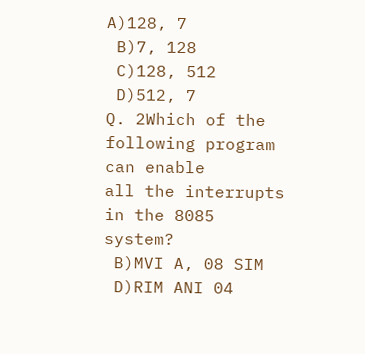A)128, 7
 B)7, 128
 C)128, 512
 D)512, 7
Q. 2Which of the following program can enable
all the interrupts in the 8085 system?
 B)MVI A, 08 SIM
 D)RIM ANI 04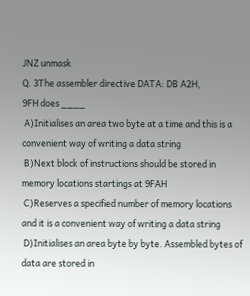JNZ unmask
Q. 3The assembler directive DATA: DB A2H,
9FH does ____
 A)Initialises an area two byte at a time and this is a convenient way of writing a data string
 B)Next block of instructions should be stored in memory locations startings at 9FAH
 C)Reserves a specified number of memory locations and it is a convenient way of writing a data string
 D)Initialises an area byte by byte. Assembled bytes of data are stored in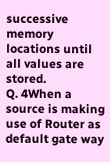successive memory locations until all values are stored.
Q. 4When a source is making use of Router as
default gate way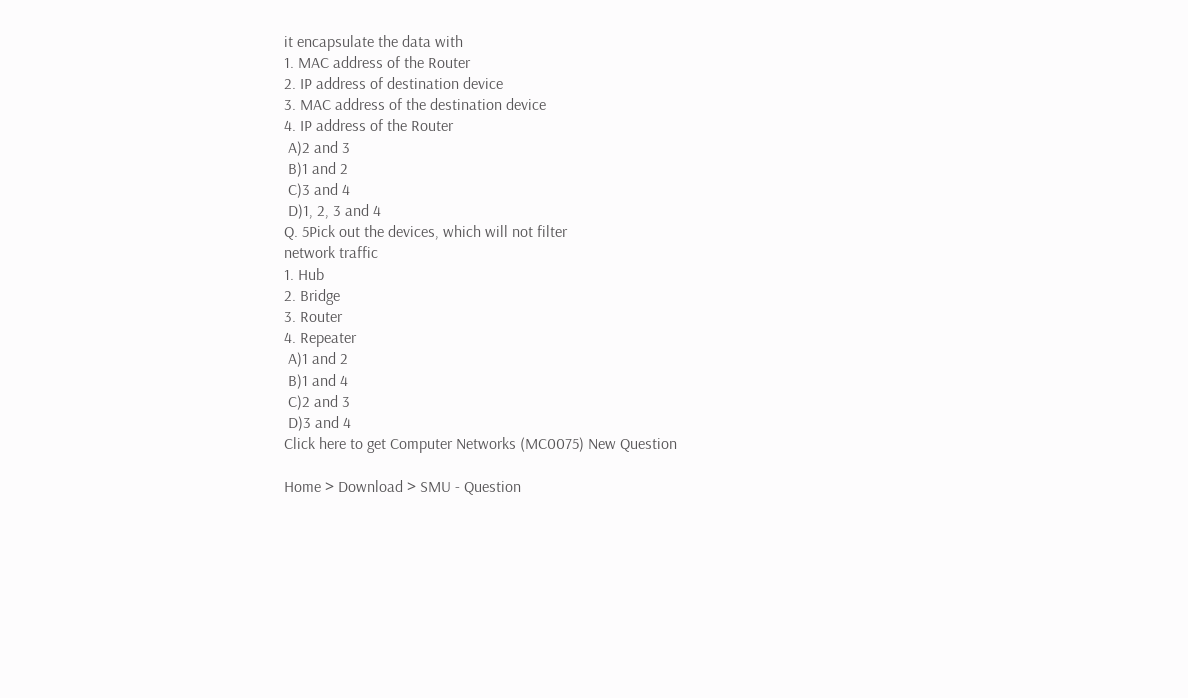it encapsulate the data with
1. MAC address of the Router
2. IP address of destination device
3. MAC address of the destination device
4. IP address of the Router
 A)2 and 3
 B)1 and 2
 C)3 and 4
 D)1, 2, 3 and 4
Q. 5Pick out the devices, which will not filter
network traffic
1. Hub
2. Bridge
3. Router
4. Repeater
 A)1 and 2
 B)1 and 4
 C)2 and 3
 D)3 and 4
Click here to get Computer Networks (MC0075) New Question

Home > Download > SMU - Question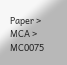Paper > MCA > MC0075